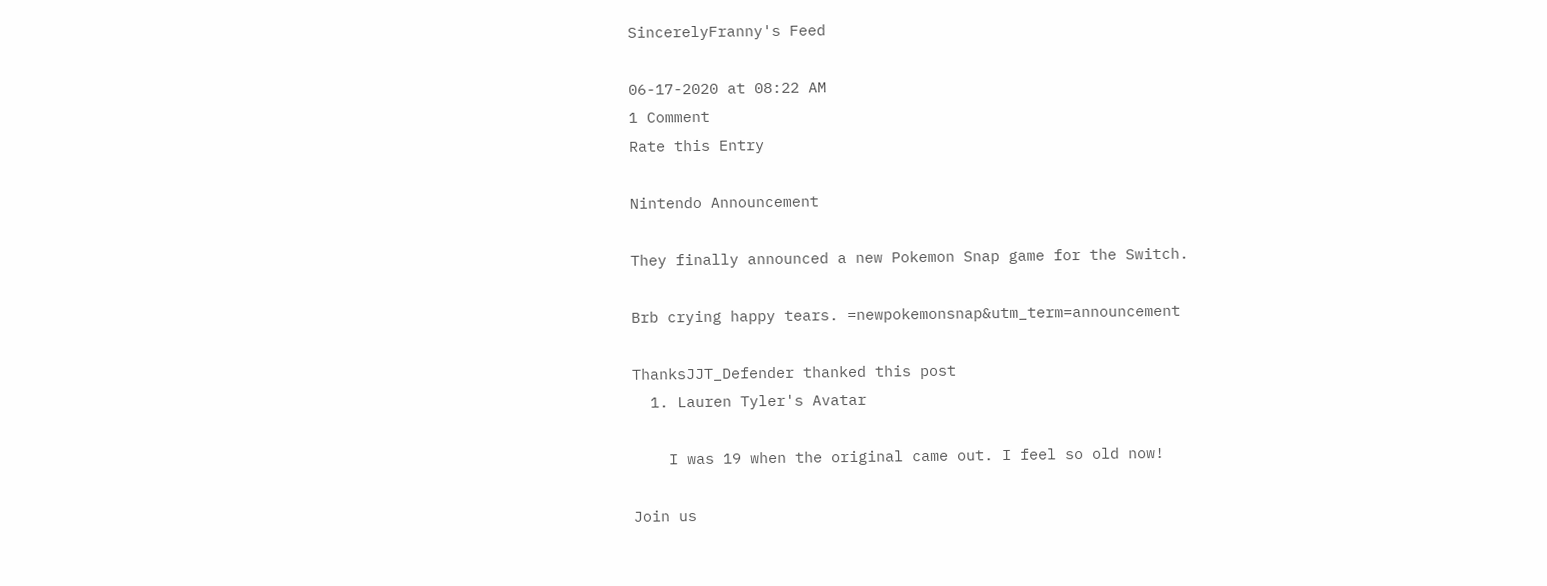SincerelyFranny's Feed

06-17-2020 at 08:22 AM
1 Comment
Rate this Entry

Nintendo Announcement

They finally announced a new Pokemon Snap game for the Switch.

Brb crying happy tears. =newpokemonsnap&utm_term=announcement

ThanksJJT_Defender thanked this post
  1. Lauren Tyler's Avatar

    I was 19 when the original came out. I feel so old now!

Join us